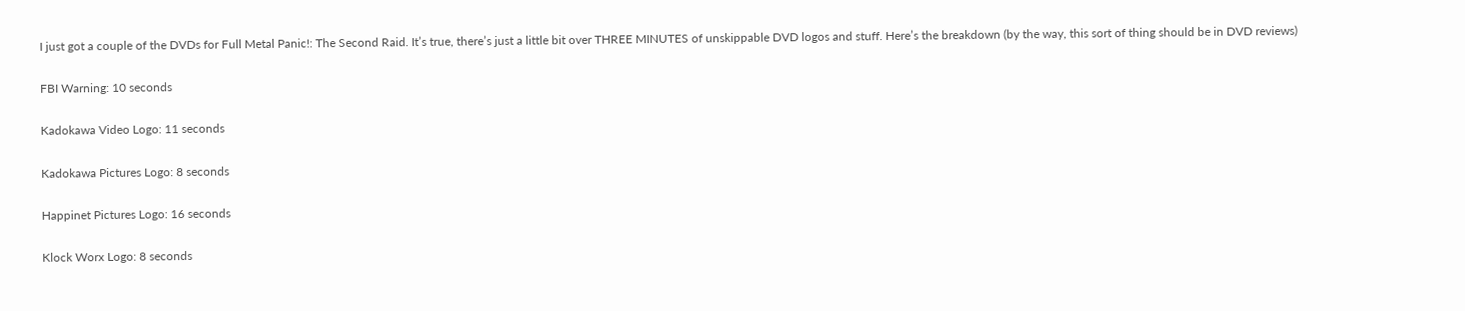I just got a couple of the DVDs for Full Metal Panic!: The Second Raid. It’s true, there’s just a little bit over THREE MINUTES of unskippable DVD logos and stuff. Here’s the breakdown (by the way, this sort of thing should be in DVD reviews)

FBI Warning: 10 seconds

Kadokawa Video Logo: 11 seconds

Kadokawa Pictures Logo: 8 seconds

Happinet Pictures Logo: 16 seconds

Klock Worx Logo: 8 seconds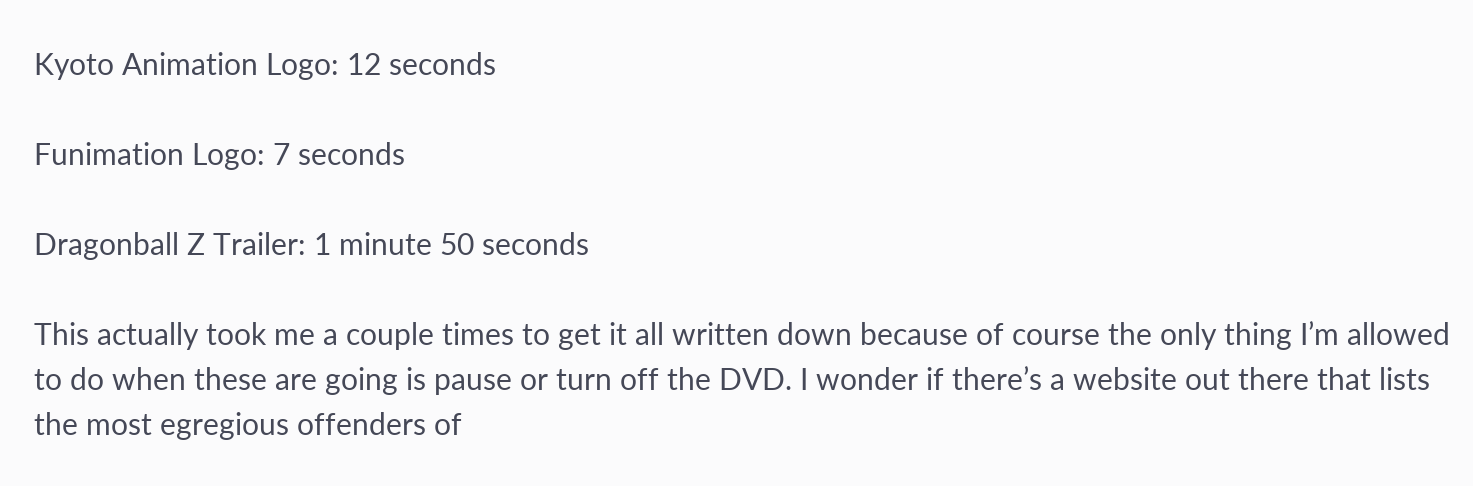Kyoto Animation Logo: 12 seconds

Funimation Logo: 7 seconds

Dragonball Z Trailer: 1 minute 50 seconds

This actually took me a couple times to get it all written down because of course the only thing I’m allowed to do when these are going is pause or turn off the DVD. I wonder if there’s a website out there that lists the most egregious offenders of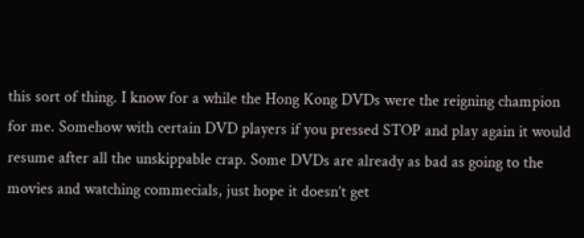this sort of thing. I know for a while the Hong Kong DVDs were the reigning champion for me. Somehow with certain DVD players if you pressed STOP and play again it would resume after all the unskippable crap. Some DVDs are already as bad as going to the movies and watching commecials, just hope it doesn’t get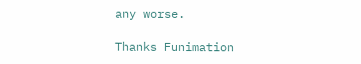any worse.

Thanks Funimation